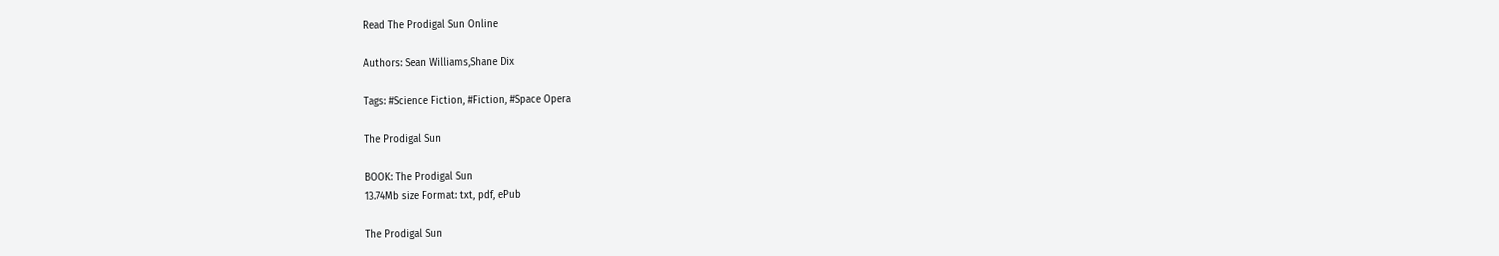Read The Prodigal Sun Online

Authors: Sean Williams,Shane Dix

Tags: #Science Fiction, #Fiction, #Space Opera

The Prodigal Sun

BOOK: The Prodigal Sun
13.74Mb size Format: txt, pdf, ePub

The Prodigal Sun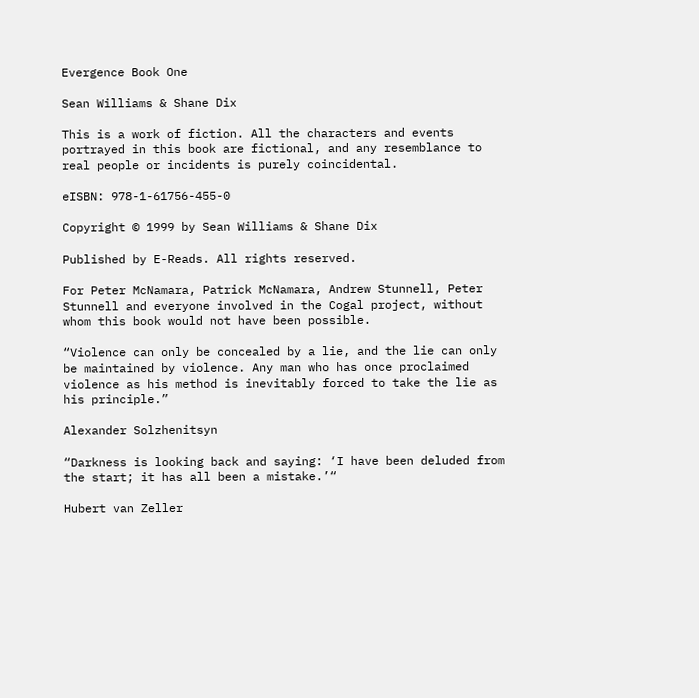Evergence Book One

Sean Williams & Shane Dix

This is a work of fiction. All the characters and events portrayed in this book are fictional, and any resemblance to real people or incidents is purely coincidental.

eISBN: 978-1-61756-455-0

Copyright © 1999 by Sean Williams & Shane Dix

Published by E-Reads. All rights reserved.

For Peter McNamara, Patrick McNamara, Andrew Stunnell, Peter Stunnell and everyone involved in the Cogal project, without whom this book would not have been possible.

“Violence can only be concealed by a lie, and the lie can only be maintained by violence. Any man who has once proclaimed violence as his method is inevitably forced to take the lie as his principle.”

Alexander Solzhenitsyn

“Darkness is looking back and saying: ‘I have been deluded from the start; it has all been a mistake.’“

Hubert van Zeller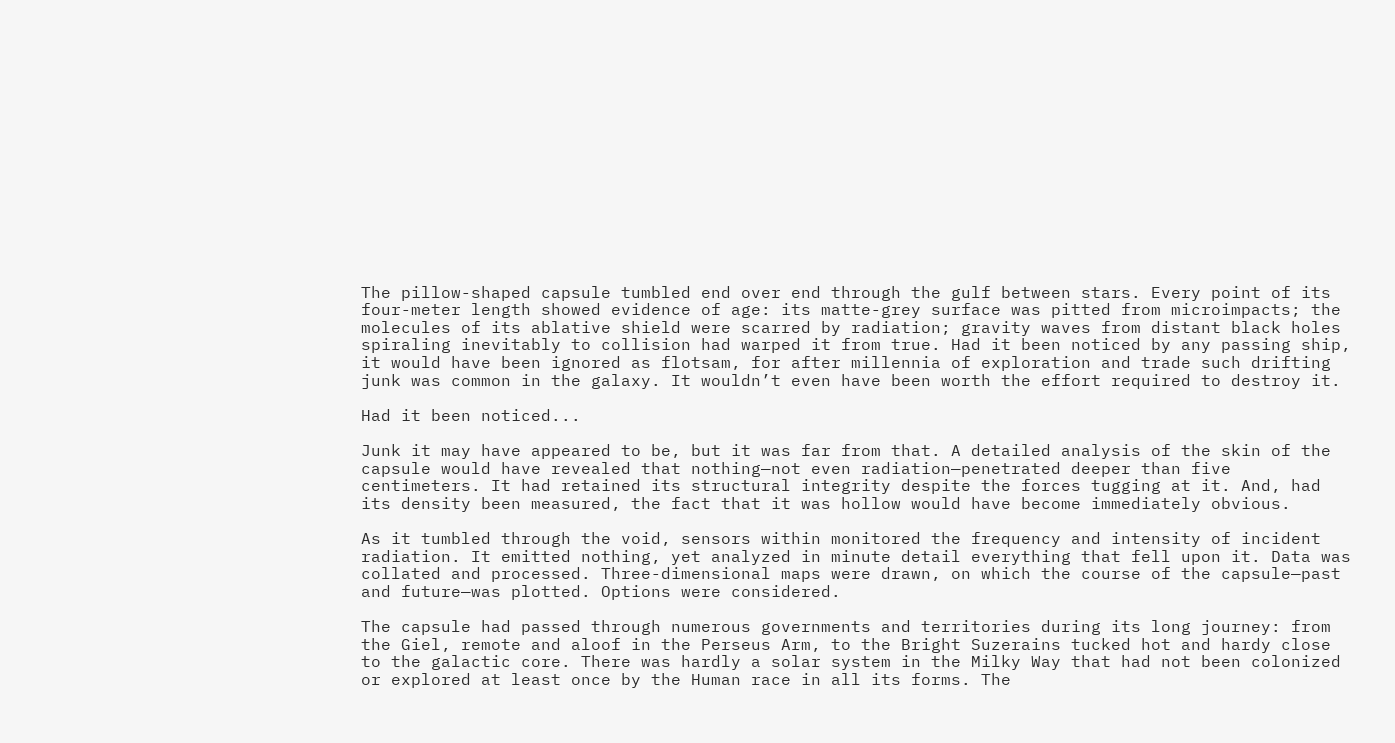The pillow-shaped capsule tumbled end over end through the gulf between stars. Every point of its four-meter length showed evidence of age: its matte-grey surface was pitted from microimpacts; the molecules of its ablative shield were scarred by radiation; gravity waves from distant black holes spiraling inevitably to collision had warped it from true. Had it been noticed by any passing ship, it would have been ignored as flotsam, for after millennia of exploration and trade such drifting junk was common in the galaxy. It wouldn’t even have been worth the effort required to destroy it.

Had it been noticed...

Junk it may have appeared to be, but it was far from that. A detailed analysis of the skin of the capsule would have revealed that nothing—not even radiation—penetrated deeper than five centimeters. It had retained its structural integrity despite the forces tugging at it. And, had its density been measured, the fact that it was hollow would have become immediately obvious.

As it tumbled through the void, sensors within monitored the frequency and intensity of incident radiation. It emitted nothing, yet analyzed in minute detail everything that fell upon it. Data was collated and processed. Three-dimensional maps were drawn, on which the course of the capsule—past and future—was plotted. Options were considered.

The capsule had passed through numerous governments and territories during its long journey: from the Giel, remote and aloof in the Perseus Arm, to the Bright Suzerains tucked hot and hardy close to the galactic core. There was hardly a solar system in the Milky Way that had not been colonized or explored at least once by the Human race in all its forms. The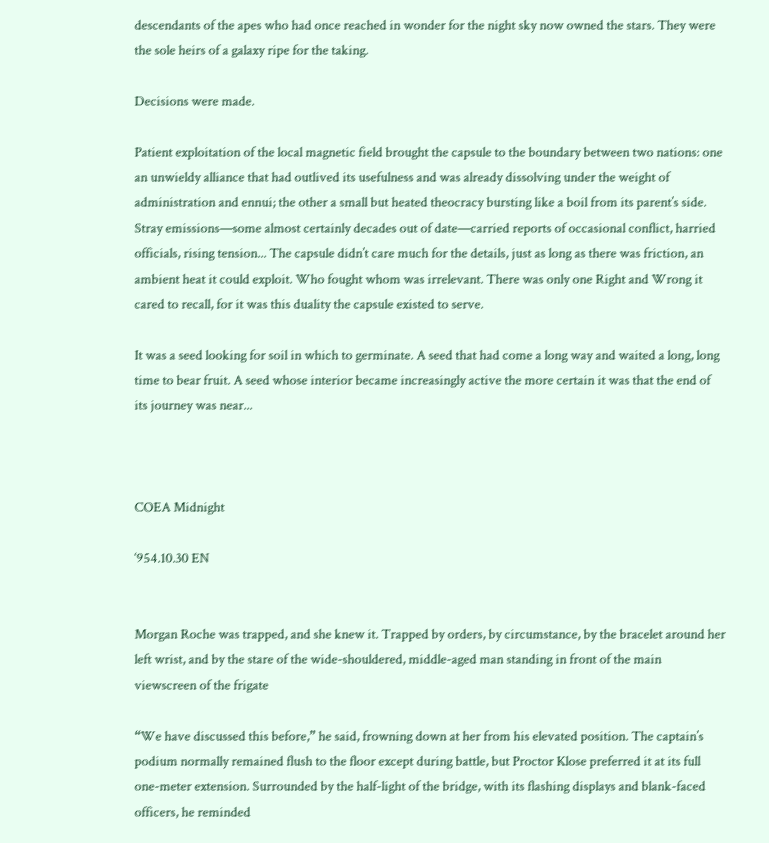descendants of the apes who had once reached in wonder for the night sky now owned the stars. They were the sole heirs of a galaxy ripe for the taking.

Decisions were made.

Patient exploitation of the local magnetic field brought the capsule to the boundary between two nations: one an unwieldy alliance that had outlived its usefulness and was already dissolving under the weight of administration and ennui; the other a small but heated theocracy bursting like a boil from its parent’s side. Stray emissions—some almost certainly decades out of date—carried reports of occasional conflict, harried officials, rising tension... The capsule didn’t care much for the details, just as long as there was friction, an ambient heat it could exploit. Who fought whom was irrelevant. There was only one Right and Wrong it cared to recall, for it was this duality the capsule existed to serve.

It was a seed looking for soil in which to germinate. A seed that had come a long way and waited a long, long time to bear fruit. A seed whose interior became increasingly active the more certain it was that the end of its journey was near...



COEA Midnight

‘954.10.30 EN


Morgan Roche was trapped, and she knew it. Trapped by orders, by circumstance, by the bracelet around her left wrist, and by the stare of the wide-shouldered, middle-aged man standing in front of the main viewscreen of the frigate

“We have discussed this before,” he said, frowning down at her from his elevated position. The captain’s podium normally remained flush to the floor except during battle, but Proctor Klose preferred it at its full one-meter extension. Surrounded by the half-light of the bridge, with its flashing displays and blank-faced officers, he reminded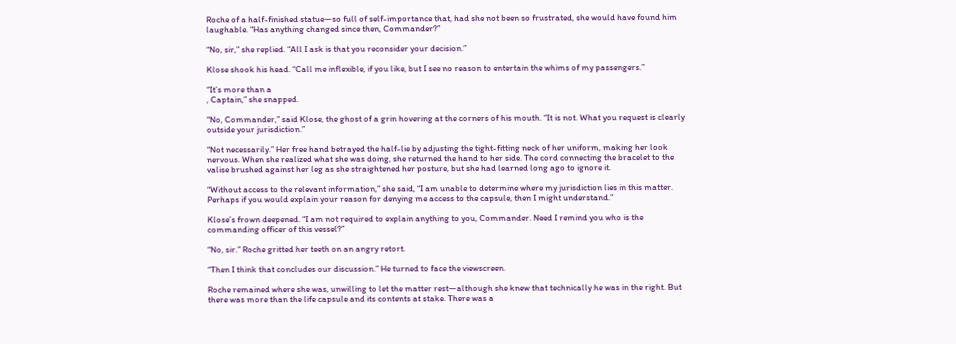Roche of a half-finished statue—so full of self-importance that, had she not been so frustrated, she would have found him laughable. “Has anything changed since then, Commander?”

“No, sir,” she replied. “All I ask is that you reconsider your decision.”

Klose shook his head. “Call me inflexible, if you like, but I see no reason to entertain the whims of my passengers.”

“It’s more than a
, Captain,” she snapped.

“No, Commander,” said Klose, the ghost of a grin hovering at the corners of his mouth. “It is not. What you request is clearly outside your jurisdiction.”

“Not necessarily.” Her free hand betrayed the half-lie by adjusting the tight-fitting neck of her uniform, making her look nervous. When she realized what she was doing, she returned the hand to her side. The cord connecting the bracelet to the valise brushed against her leg as she straightened her posture, but she had learned long ago to ignore it.

“Without access to the relevant information,” she said, “I am unable to determine where my jurisdiction lies in this matter. Perhaps if you would explain your reason for denying me access to the capsule, then I might understand.”

Klose’s frown deepened. “I am not required to explain anything to you, Commander. Need I remind you who is the commanding officer of this vessel?”

“No, sir.” Roche gritted her teeth on an angry retort.

“Then I think that concludes our discussion.” He turned to face the viewscreen.

Roche remained where she was, unwilling to let the matter rest—although she knew that technically he was in the right. But there was more than the life capsule and its contents at stake. There was a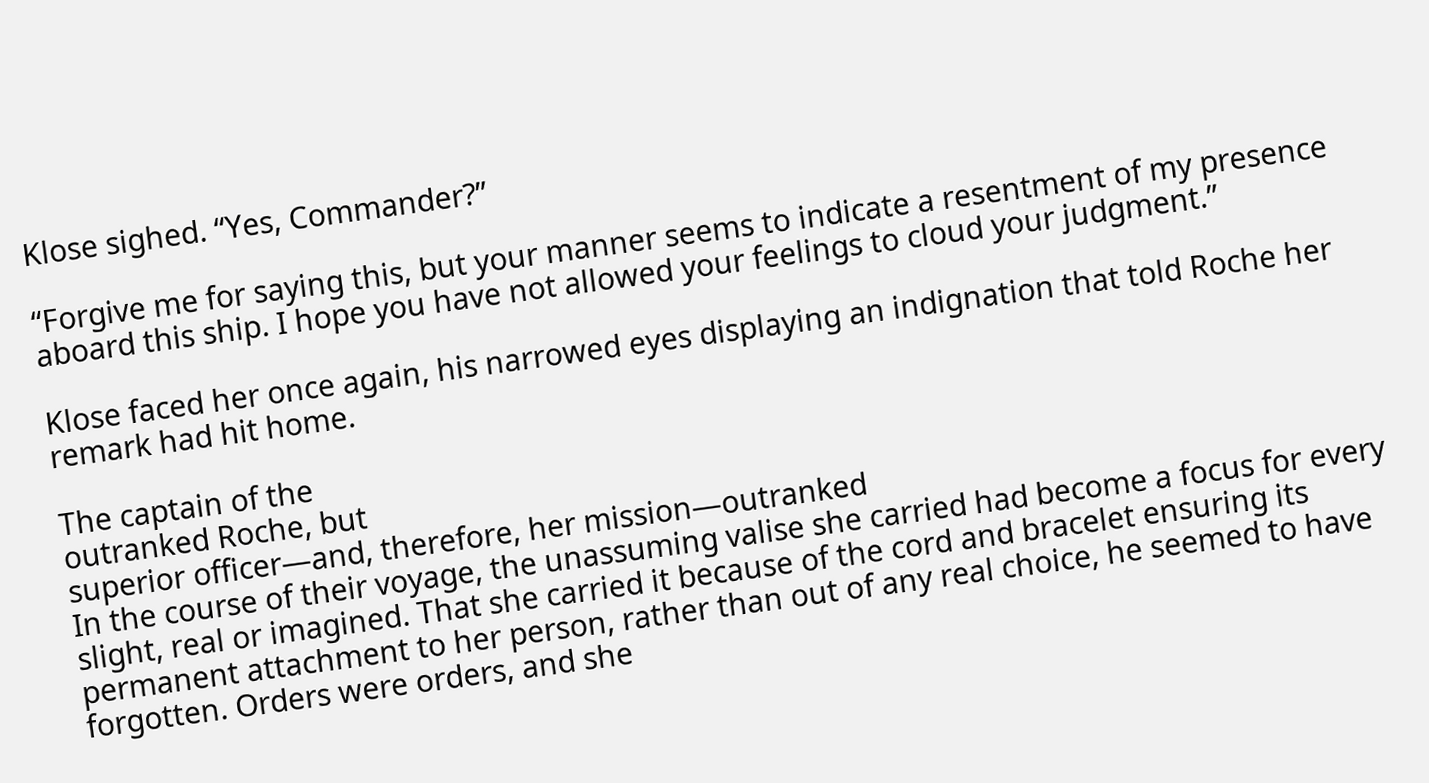Klose sighed. “Yes, Commander?”

“Forgive me for saying this, but your manner seems to indicate a resentment of my presence aboard this ship. I hope you have not allowed your feelings to cloud your judgment.”

Klose faced her once again, his narrowed eyes displaying an indignation that told Roche her remark had hit home.

The captain of the
outranked Roche, but
superior officer—and, therefore, her mission—outranked
In the course of their voyage, the unassuming valise she carried had become a focus for every slight, real or imagined. That she carried it because of the cord and bracelet ensuring its permanent attachment to her person, rather than out of any real choice, he seemed to have forgotten. Orders were orders, and she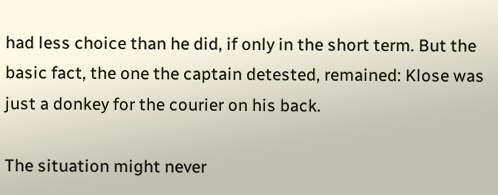had less choice than he did, if only in the short term. But the basic fact, the one the captain detested, remained: Klose was just a donkey for the courier on his back.

The situation might never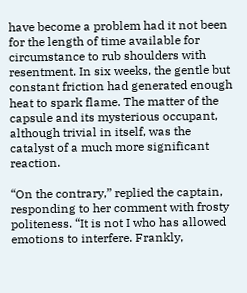have become a problem had it not been for the length of time available for circumstance to rub shoulders with resentment. In six weeks, the gentle but constant friction had generated enough heat to spark flame. The matter of the capsule and its mysterious occupant, although trivial in itself, was the catalyst of a much more significant reaction.

“On the contrary,” replied the captain, responding to her comment with frosty politeness. “It is not I who has allowed emotions to interfere. Frankly,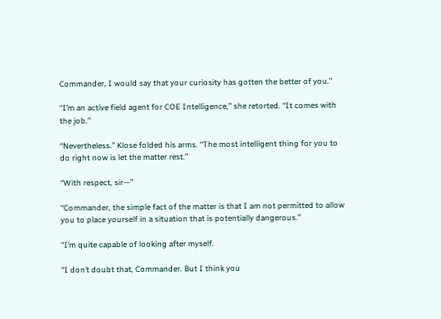Commander, I would say that your curiosity has gotten the better of you.”

“I’m an active field agent for COE Intelligence,” she retorted. “It comes with the job.”

“Nevertheless.” Klose folded his arms. “The most intelligent thing for you to do right now is let the matter rest.”

“With respect, sir—”

“Commander, the simple fact of the matter is that I am not permitted to allow you to place yourself in a situation that is potentially dangerous.”

“I’m quite capable of looking after myself.

“I don’t doubt that, Commander. But I think you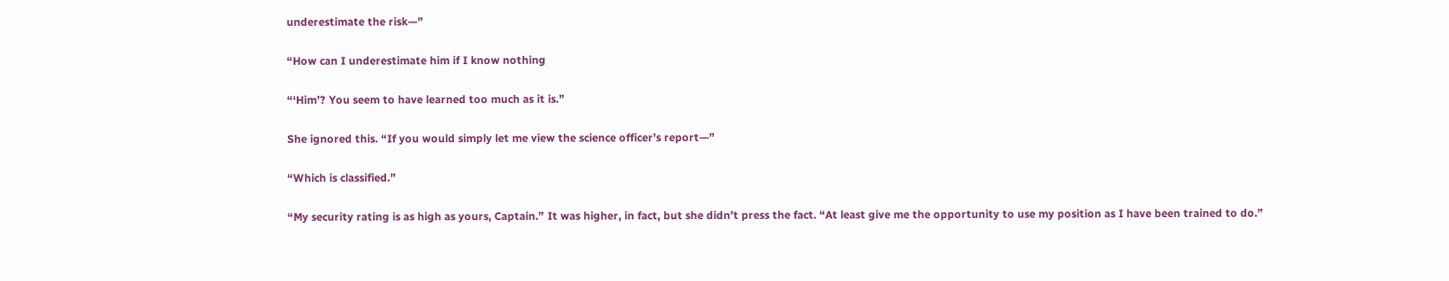underestimate the risk—”

“How can I underestimate him if I know nothing

“‘Him’? You seem to have learned too much as it is.”

She ignored this. “If you would simply let me view the science officer’s report—”

“Which is classified.”

“My security rating is as high as yours, Captain.” It was higher, in fact, but she didn’t press the fact. “At least give me the opportunity to use my position as I have been trained to do.”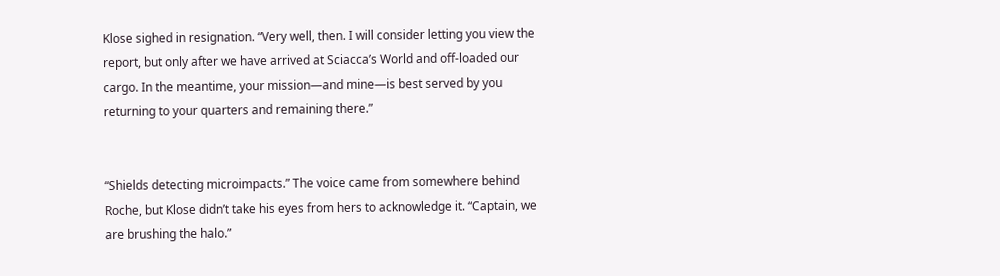Klose sighed in resignation. “Very well, then. I will consider letting you view the report, but only after we have arrived at Sciacca’s World and off-loaded our cargo. In the meantime, your mission—and mine—is best served by you returning to your quarters and remaining there.”


“Shields detecting microimpacts.” The voice came from somewhere behind Roche, but Klose didn’t take his eyes from hers to acknowledge it. “Captain, we are brushing the halo.”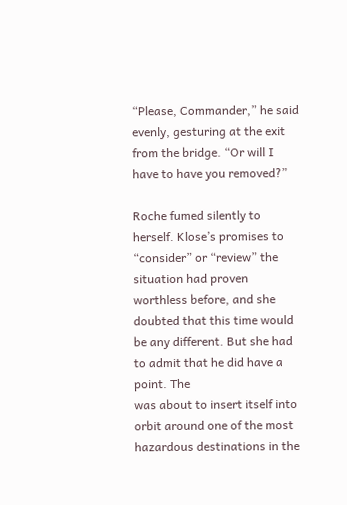“Please, Commander,” he said evenly, gesturing at the exit from the bridge. “Or will I have to have you removed?”

Roche fumed silently to herself. Klose’s promises to “consider” or “review” the situation had proven worthless before, and she doubted that this time would be any different. But she had to admit that he did have a point. The
was about to insert itself into orbit around one of the most hazardous destinations in the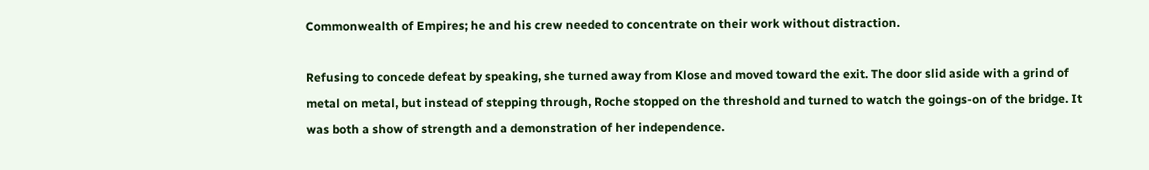Commonwealth of Empires; he and his crew needed to concentrate on their work without distraction.

Refusing to concede defeat by speaking, she turned away from Klose and moved toward the exit. The door slid aside with a grind of metal on metal, but instead of stepping through, Roche stopped on the threshold and turned to watch the goings-on of the bridge. It was both a show of strength and a demonstration of her independence.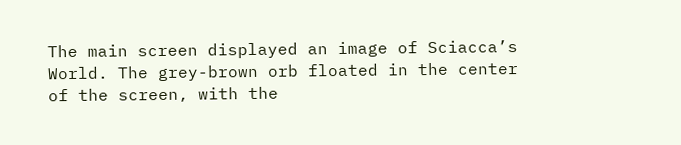The main screen displayed an image of Sciacca’s World. The grey-brown orb floated in the center of the screen, with the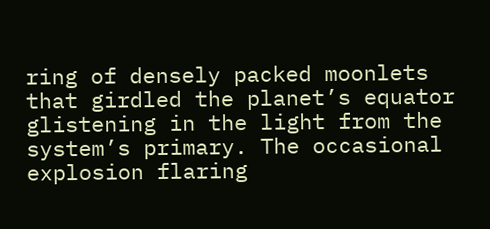ring of densely packed moonlets that girdled the planet’s equator glistening in the light from the system’s primary. The occasional explosion flaring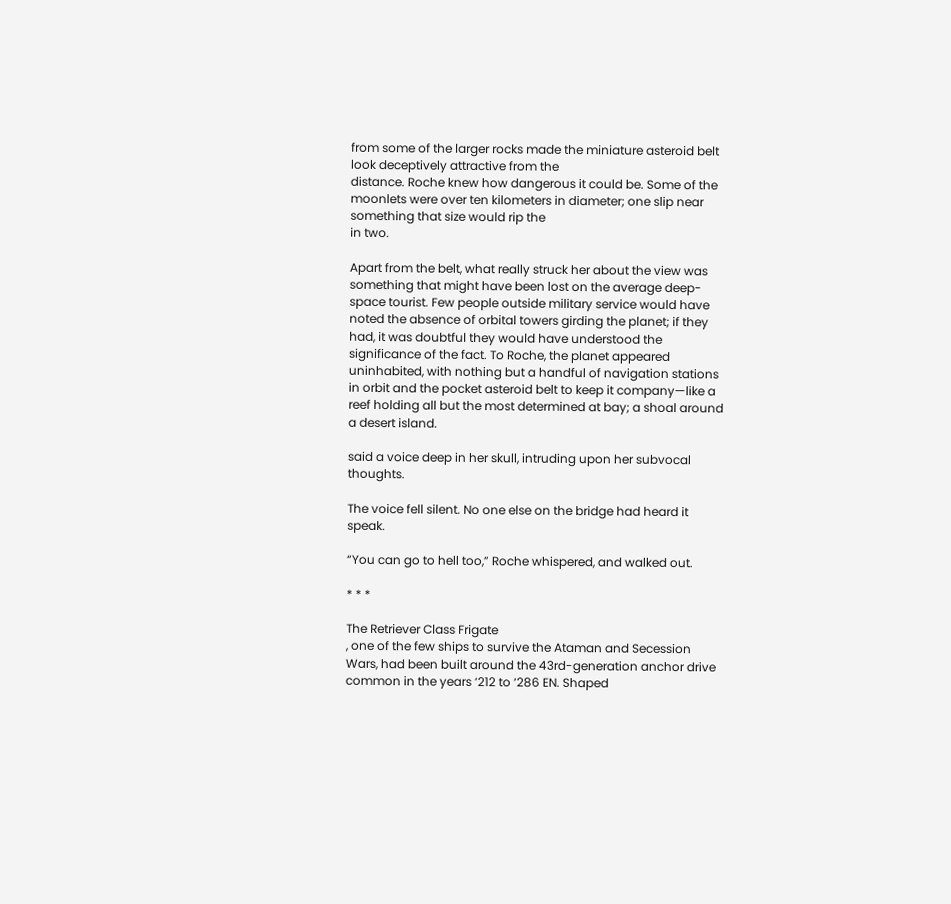from some of the larger rocks made the miniature asteroid belt look deceptively attractive from the
distance. Roche knew how dangerous it could be. Some of the moonlets were over ten kilometers in diameter; one slip near something that size would rip the
in two.

Apart from the belt, what really struck her about the view was something that might have been lost on the average deep-space tourist. Few people outside military service would have noted the absence of orbital towers girding the planet; if they had, it was doubtful they would have understood the significance of the fact. To Roche, the planet appeared uninhabited, with nothing but a handful of navigation stations in orbit and the pocket asteroid belt to keep it company—like a reef holding all but the most determined at bay; a shoal around a desert island.

said a voice deep in her skull, intruding upon her subvocal thoughts.

The voice fell silent. No one else on the bridge had heard it speak.

“You can go to hell too,” Roche whispered, and walked out.

* * *

The Retriever Class Frigate
, one of the few ships to survive the Ataman and Secession Wars, had been built around the 43rd-generation anchor drive common in the years ‘212 to ‘286 EN. Shaped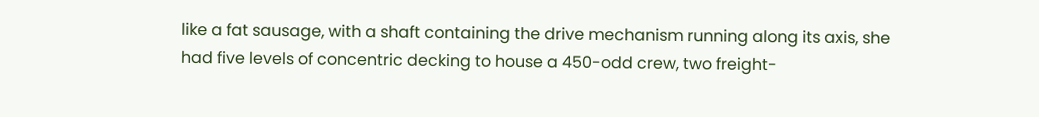like a fat sausage, with a shaft containing the drive mechanism running along its axis, she had five levels of concentric decking to house a 450-odd crew, two freight-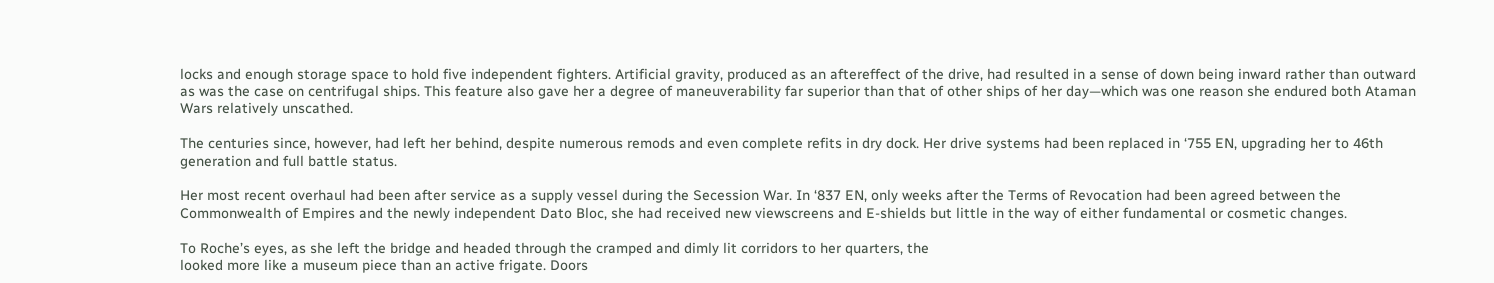locks and enough storage space to hold five independent fighters. Artificial gravity, produced as an aftereffect of the drive, had resulted in a sense of down being inward rather than outward as was the case on centrifugal ships. This feature also gave her a degree of maneuverability far superior than that of other ships of her day—which was one reason she endured both Ataman Wars relatively unscathed.

The centuries since, however, had left her behind, despite numerous remods and even complete refits in dry dock. Her drive systems had been replaced in ‘755 EN, upgrading her to 46th generation and full battle status.

Her most recent overhaul had been after service as a supply vessel during the Secession War. In ‘837 EN, only weeks after the Terms of Revocation had been agreed between the Commonwealth of Empires and the newly independent Dato Bloc, she had received new viewscreens and E-shields but little in the way of either fundamental or cosmetic changes.

To Roche’s eyes, as she left the bridge and headed through the cramped and dimly lit corridors to her quarters, the
looked more like a museum piece than an active frigate. Doors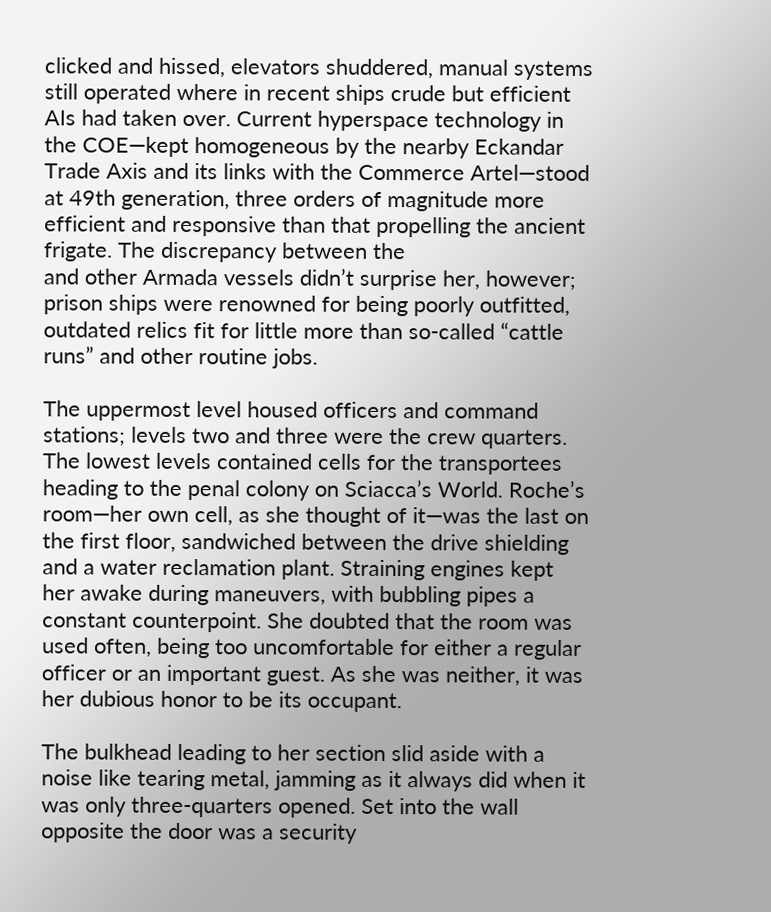clicked and hissed, elevators shuddered, manual systems still operated where in recent ships crude but efficient AIs had taken over. Current hyperspace technology in the COE—kept homogeneous by the nearby Eckandar Trade Axis and its links with the Commerce Artel—stood at 49th generation, three orders of magnitude more efficient and responsive than that propelling the ancient frigate. The discrepancy between the
and other Armada vessels didn’t surprise her, however; prison ships were renowned for being poorly outfitted, outdated relics fit for little more than so-called “cattle runs” and other routine jobs.

The uppermost level housed officers and command stations; levels two and three were the crew quarters. The lowest levels contained cells for the transportees heading to the penal colony on Sciacca’s World. Roche’s room—her own cell, as she thought of it—was the last on the first floor, sandwiched between the drive shielding and a water reclamation plant. Straining engines kept her awake during maneuvers, with bubbling pipes a constant counterpoint. She doubted that the room was used often, being too uncomfortable for either a regular officer or an important guest. As she was neither, it was her dubious honor to be its occupant.

The bulkhead leading to her section slid aside with a noise like tearing metal, jamming as it always did when it was only three-quarters opened. Set into the wall opposite the door was a security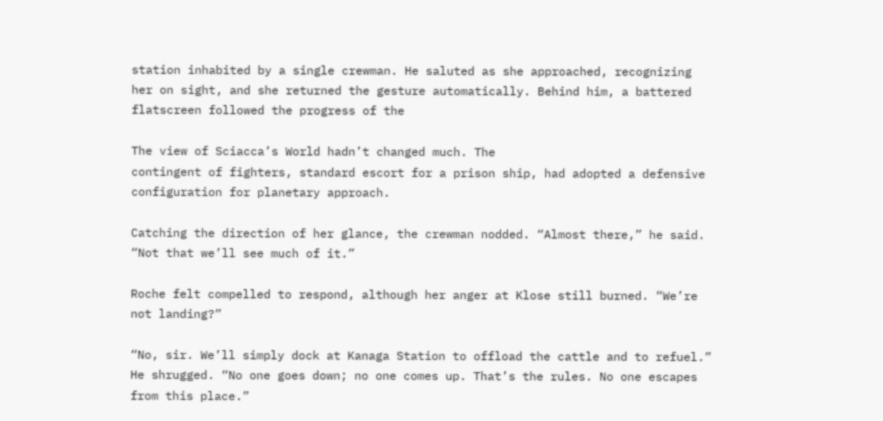station inhabited by a single crewman. He saluted as she approached, recognizing her on sight, and she returned the gesture automatically. Behind him, a battered flatscreen followed the progress of the

The view of Sciacca’s World hadn’t changed much. The
contingent of fighters, standard escort for a prison ship, had adopted a defensive configuration for planetary approach.

Catching the direction of her glance, the crewman nodded. “Almost there,” he said. “Not that we’ll see much of it.”

Roche felt compelled to respond, although her anger at Klose still burned. “We’re not landing?”

“No, sir. We’ll simply dock at Kanaga Station to offload the cattle and to refuel.” He shrugged. “No one goes down; no one comes up. That’s the rules. No one escapes from this place.”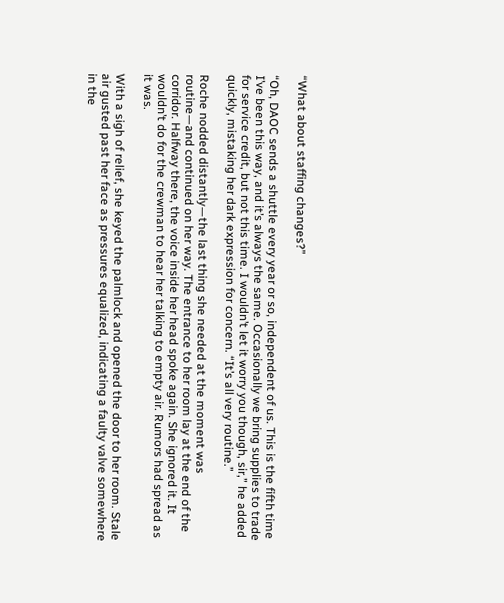“What about staffing changes?”

“Oh, DAOC sends a shuttle every year or so, independent of us. This is the fifth time I’ve been this way, and it’s always the same. Occasionally we bring supplies to trade for service credit, but not this time. I wouldn’t let it worry you though, sir,” he added quickly, mistaking her dark expression for concern. “It’s all very routine.”

Roche nodded distantly—the last thing she needed at the moment was
routine—and continued on her way. The entrance to her room lay at the end of the corridor. Halfway there, the voice inside her head spoke again. She ignored it. It wouldn’t do for the crewman to hear her talking to empty air. Rumors had spread as it was.

With a sigh of relief, she keyed the palmlock and opened the door to her room. Stale air gusted past her face as pressures equalized, indicating a faulty valve somewhere in the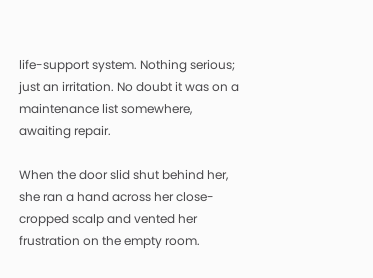life-support system. Nothing serious; just an irritation. No doubt it was on a maintenance list somewhere, awaiting repair.

When the door slid shut behind her, she ran a hand across her close-cropped scalp and vented her frustration on the empty room.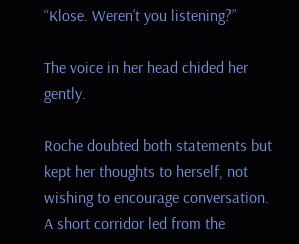“Klose. Weren’t you listening?”

The voice in her head chided her gently.

Roche doubted both statements but kept her thoughts to herself, not wishing to encourage conversation. A short corridor led from the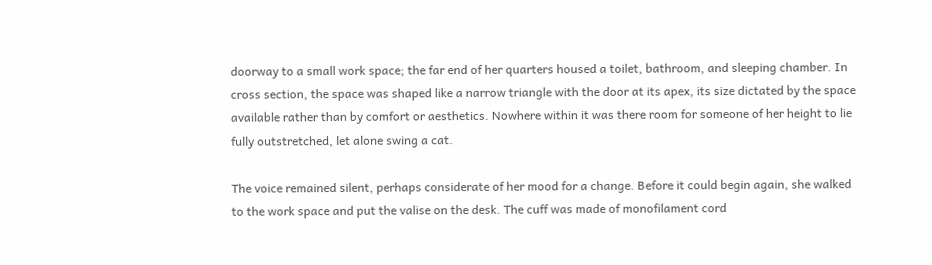doorway to a small work space; the far end of her quarters housed a toilet, bathroom, and sleeping chamber. In cross section, the space was shaped like a narrow triangle with the door at its apex, its size dictated by the space available rather than by comfort or aesthetics. Nowhere within it was there room for someone of her height to lie fully outstretched, let alone swing a cat.

The voice remained silent, perhaps considerate of her mood for a change. Before it could begin again, she walked to the work space and put the valise on the desk. The cuff was made of monofilament cord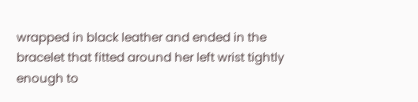wrapped in black leather and ended in the bracelet that fitted around her left wrist tightly enough to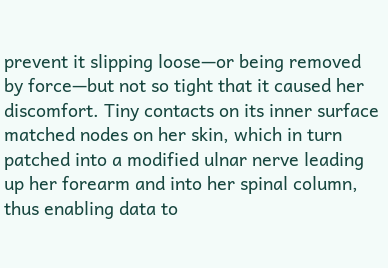prevent it slipping loose—or being removed by force—but not so tight that it caused her discomfort. Tiny contacts on its inner surface matched nodes on her skin, which in turn patched into a modified ulnar nerve leading up her forearm and into her spinal column, thus enabling data to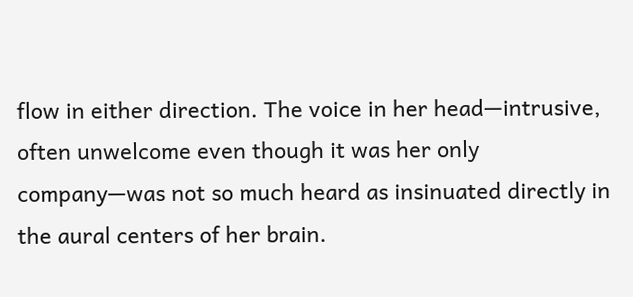flow in either direction. The voice in her head—intrusive, often unwelcome even though it was her only company—was not so much heard as insinuated directly in the aural centers of her brain.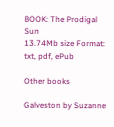BOOK: The Prodigal Sun
13.74Mb size Format: txt, pdf, ePub

Other books

Galveston by Suzanne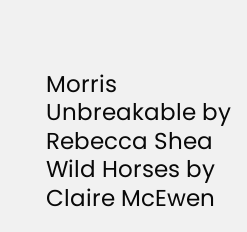Morris
Unbreakable by Rebecca Shea
Wild Horses by Claire McEwen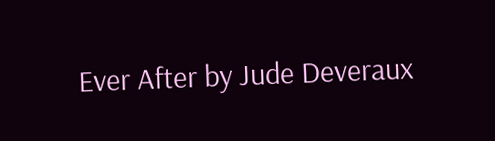Ever After by Jude Deveraux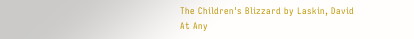The Children's Blizzard by Laskin, David
At Any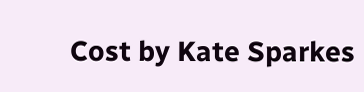Cost by Kate Sparkes